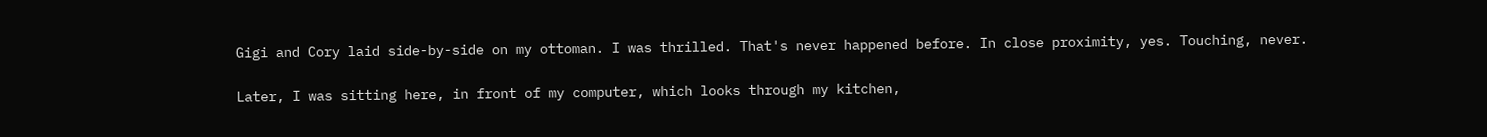Gigi and Cory laid side-by-side on my ottoman. I was thrilled. That's never happened before. In close proximity, yes. Touching, never.

Later, I was sitting here, in front of my computer, which looks through my kitchen,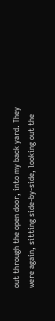out through the open door, into my back yard. They were again, sitting side-by-side, looking out the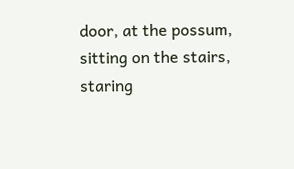door, at the possum, sitting on the stairs, staring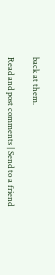back at them.

Read and post comments | Send to a friend